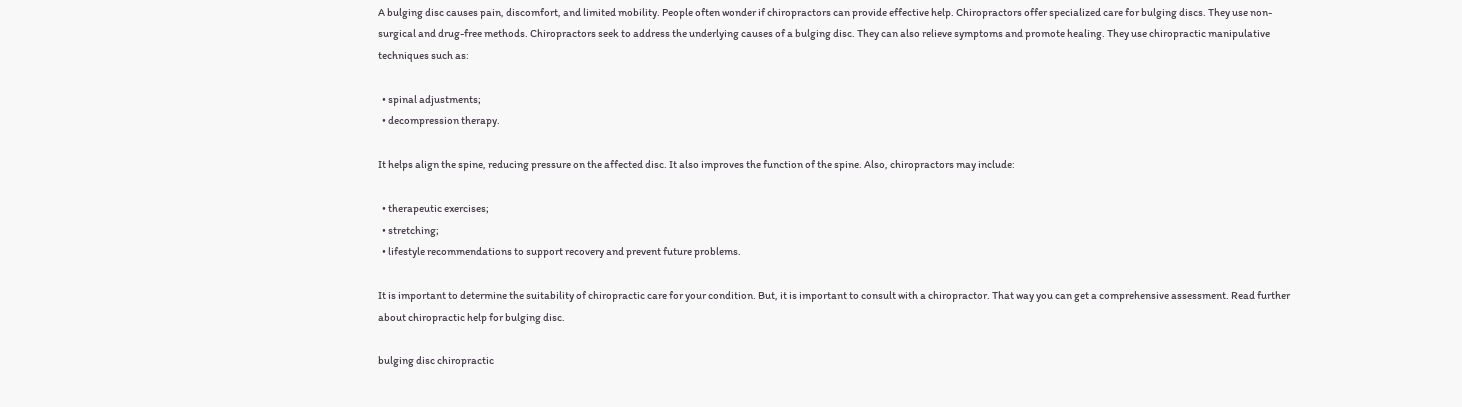A bulging disc causes pain, discomfort, and limited mobility. People often wonder if chiropractors can provide effective help. Chiropractors offer specialized care for bulging discs. They use non-surgical and drug-free methods. Chiropractors seek to address the underlying causes of a bulging disc. They can also relieve symptoms and promote healing. They use chiropractic manipulative techniques such as:

  • spinal adjustments;
  • decompression therapy.

It helps align the spine, reducing pressure on the affected disc. It also improves the function of the spine. Also, chiropractors may include:

  • therapeutic exercises;
  • stretching;
  • lifestyle recommendations to support recovery and prevent future problems.

It is important to determine the suitability of chiropractic care for your condition. But, it is important to consult with a chiropractor. That way you can get a comprehensive assessment. Read further about chiropractic help for bulging disc.

bulging disc chiropractic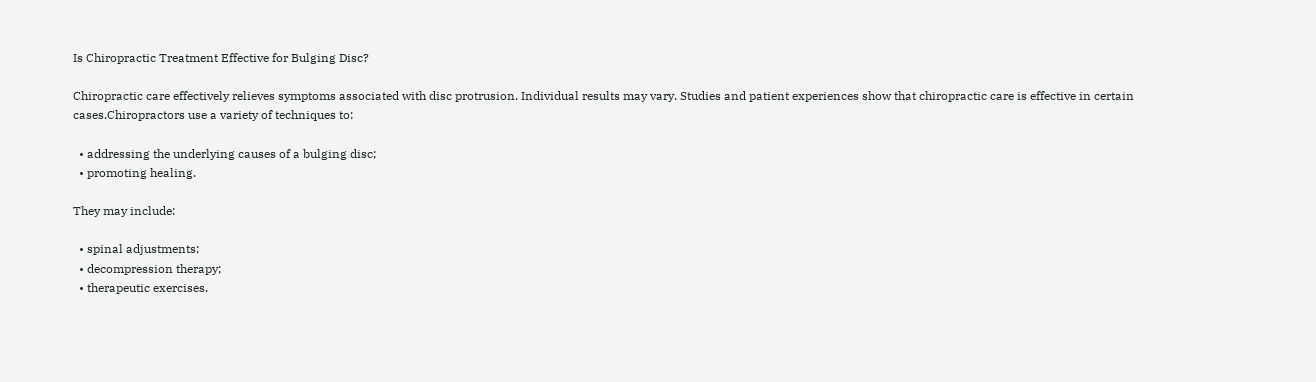Is Chiropractic Treatment Effective for Bulging Disc?

Chiropractic care effectively relieves symptoms associated with disc protrusion. Individual results may vary. Studies and patient experiences show that chiropractic care is effective in certain cases.Chiropractors use a variety of techniques to:

  • addressing the underlying causes of a bulging disc;
  • promoting healing.

They may include:

  • spinal adjustments;
  • decompression therapy;
  • therapeutic exercises.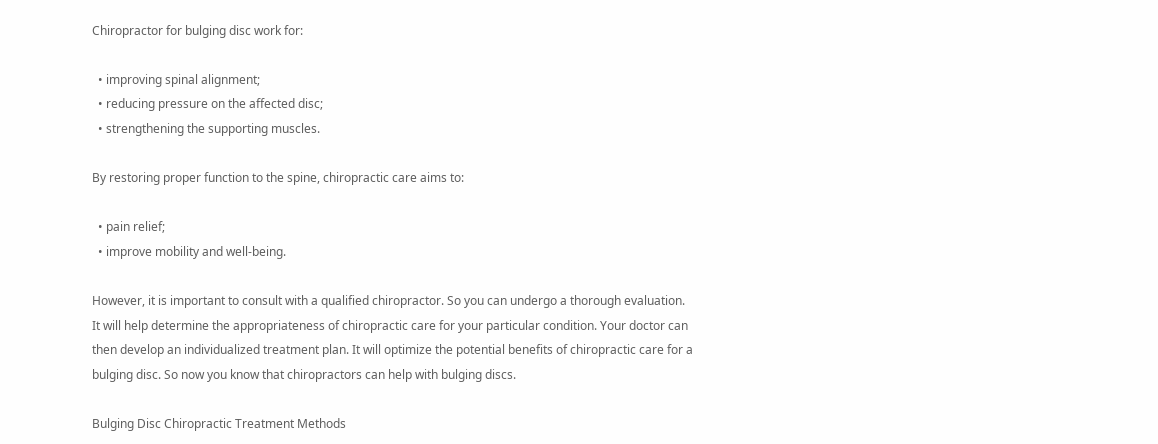Chiropractor for bulging disc work for:

  • improving spinal alignment;
  • reducing pressure on the affected disc;
  • strengthening the supporting muscles.

By restoring proper function to the spine, chiropractic care aims to:

  • pain relief;
  • improve mobility and well-being.

However, it is important to consult with a qualified chiropractor. So you can undergo a thorough evaluation. It will help determine the appropriateness of chiropractic care for your particular condition. Your doctor can then develop an individualized treatment plan. It will optimize the potential benefits of chiropractic care for a bulging disc. So now you know that chiropractors can help with bulging discs.

Bulging Disc Chiropractic Treatment Methods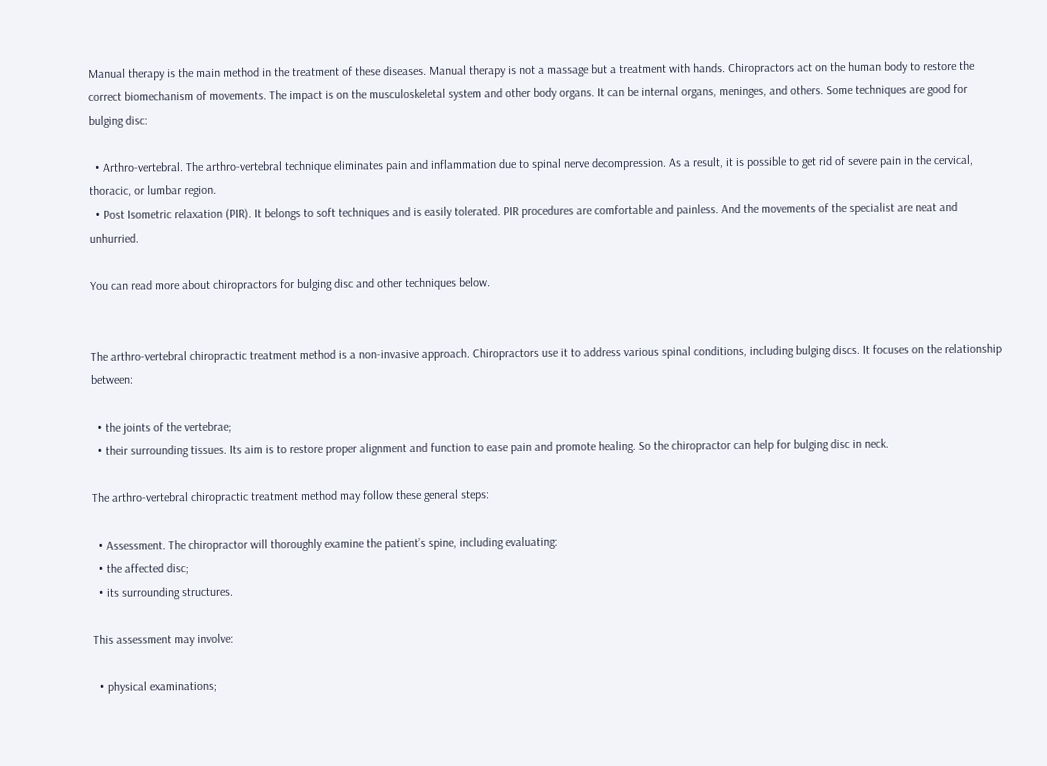Manual therapy is the main method in the treatment of these diseases. Manual therapy is not a massage but a treatment with hands. Chiropractors act on the human body to restore the correct biomechanism of movements. The impact is on the musculoskeletal system and other body organs. It can be internal organs, meninges, and others. Some techniques are good for bulging disc:

  • Arthro-vertebral. The arthro-vertebral technique eliminates pain and inflammation due to spinal nerve decompression. As a result, it is possible to get rid of severe pain in the cervical, thoracic, or lumbar region.
  • Post Isometric relaxation (PIR). It belongs to soft techniques and is easily tolerated. PIR procedures are comfortable and painless. And the movements of the specialist are neat and unhurried.

You can read more about chiropractors for bulging disc and other techniques below.


The arthro-vertebral chiropractic treatment method is a non-invasive approach. Chiropractors use it to address various spinal conditions, including bulging discs. It focuses on the relationship between:

  • the joints of the vertebrae;
  • their surrounding tissues. Its aim is to restore proper alignment and function to ease pain and promote healing. So the chiropractor can help for bulging disc in neck.

The arthro-vertebral chiropractic treatment method may follow these general steps:

  • Assessment. The chiropractor will thoroughly examine the patient’s spine, including evaluating:
  • the affected disc;
  • its surrounding structures.

This assessment may involve:

  • physical examinations;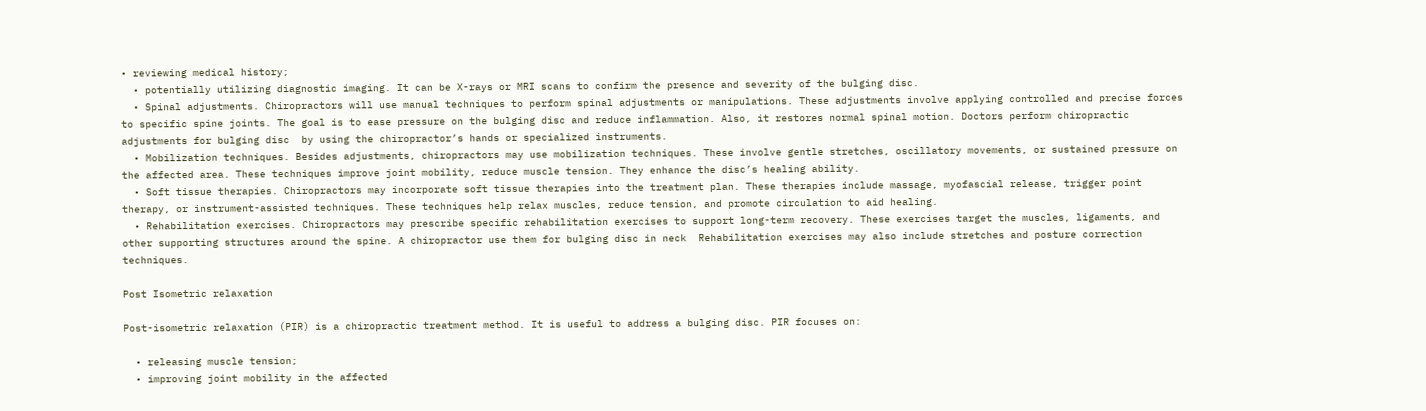• reviewing medical history;
  • potentially utilizing diagnostic imaging. It can be X-rays or MRI scans to confirm the presence and severity of the bulging disc.
  • Spinal adjustments. Chiropractors will use manual techniques to perform spinal adjustments or manipulations. These adjustments involve applying controlled and precise forces to specific spine joints. The goal is to ease pressure on the bulging disc and reduce inflammation. Also, it restores normal spinal motion. Doctors perform chiropractic adjustments for bulging disc  by using the chiropractor’s hands or specialized instruments.
  • Mobilization techniques. Besides adjustments, chiropractors may use mobilization techniques. These involve gentle stretches, oscillatory movements, or sustained pressure on the affected area. These techniques improve joint mobility, reduce muscle tension. They enhance the disc’s healing ability.
  • Soft tissue therapies. Chiropractors may incorporate soft tissue therapies into the treatment plan. These therapies include massage, myofascial release, trigger point therapy, or instrument-assisted techniques. These techniques help relax muscles, reduce tension, and promote circulation to aid healing.
  • Rehabilitation exercises. Chiropractors may prescribe specific rehabilitation exercises to support long-term recovery. These exercises target the muscles, ligaments, and other supporting structures around the spine. A chiropractor use them for bulging disc in neck  Rehabilitation exercises may also include stretches and posture correction techniques.

Post Isometric relaxation

Post-isometric relaxation (PIR) is a chiropractic treatment method. It is useful to address a bulging disc. PIR focuses on:

  • releasing muscle tension;
  • improving joint mobility in the affected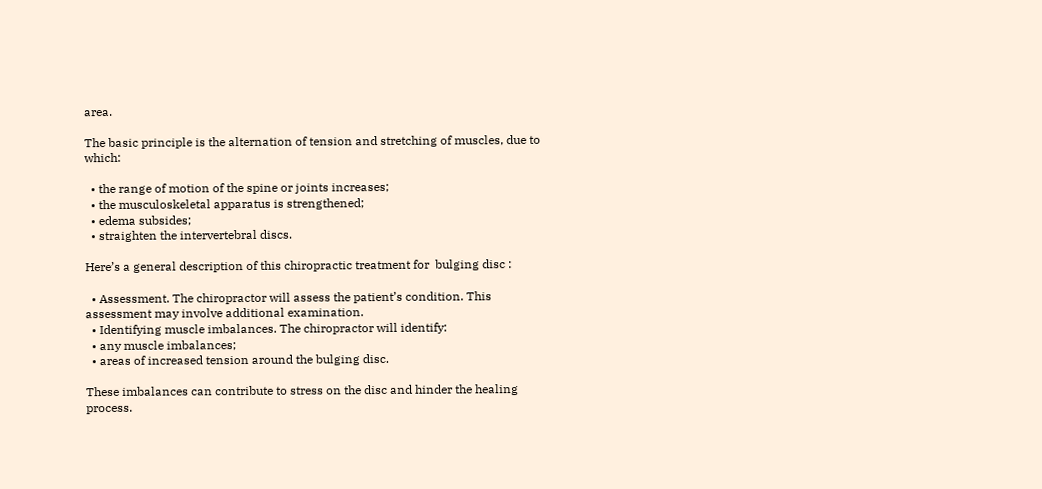area.

The basic principle is the alternation of tension and stretching of muscles, due to which:

  • the range of motion of the spine or joints increases;
  • the musculoskeletal apparatus is strengthened;
  • edema subsides;
  • straighten the intervertebral discs.

Here’s a general description of this chiropractic treatment for  bulging disc :

  • Assessment. The chiropractor will assess the patient’s condition. This assessment may involve additional examination.
  • Identifying muscle imbalances. The chiropractor will identify:
  • any muscle imbalances;
  • areas of increased tension around the bulging disc.

These imbalances can contribute to stress on the disc and hinder the healing process.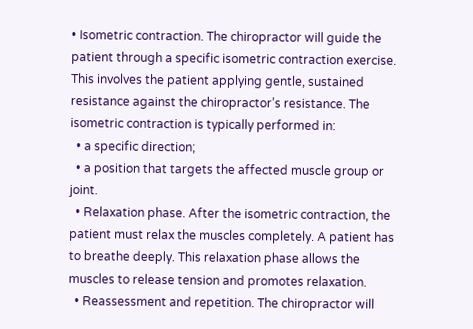• Isometric contraction. The chiropractor will guide the patient through a specific isometric contraction exercise. This involves the patient applying gentle, sustained resistance against the chiropractor’s resistance. The isometric contraction is typically performed in:
  • a specific direction;
  • a position that targets the affected muscle group or joint.
  • Relaxation phase. After the isometric contraction, the patient must relax the muscles completely. A patient has to breathe deeply. This relaxation phase allows the muscles to release tension and promotes relaxation.
  • Reassessment and repetition. The chiropractor will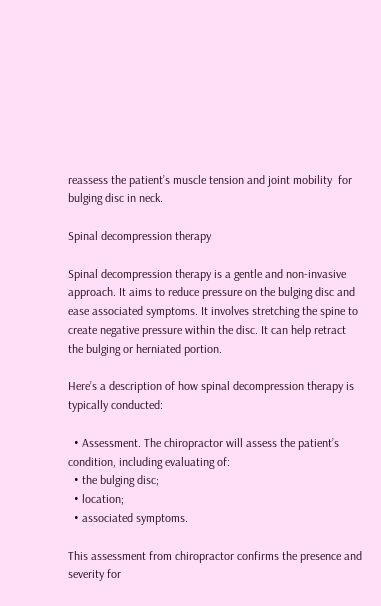reassess the patient’s muscle tension and joint mobility  for bulging disc in neck.

Spinal decompression therapy

Spinal decompression therapy is a gentle and non-invasive approach. It aims to reduce pressure on the bulging disc and ease associated symptoms. It involves stretching the spine to create negative pressure within the disc. It can help retract the bulging or herniated portion.

Here’s a description of how spinal decompression therapy is typically conducted:

  • Assessment. The chiropractor will assess the patient’s condition, including evaluating of:
  • the bulging disc;
  • location;
  • associated symptoms.

This assessment from chiropractor confirms the presence and severity for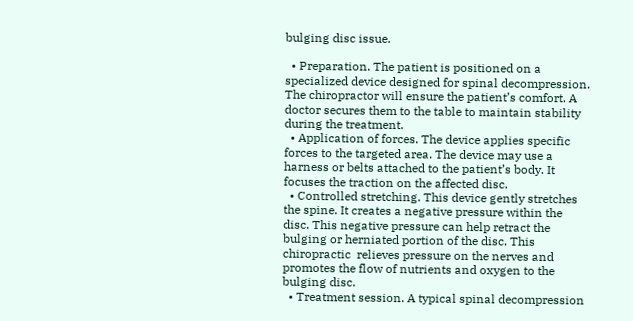bulging disc issue.

  • Preparation. The patient is positioned on a specialized device designed for spinal decompression. The chiropractor will ensure the patient’s comfort. A doctor secures them to the table to maintain stability during the treatment.
  • Application of forces. The device applies specific forces to the targeted area. The device may use a harness or belts attached to the patient’s body. It focuses the traction on the affected disc.
  • Controlled stretching. This device gently stretches the spine. It creates a negative pressure within the disc. This negative pressure can help retract the bulging or herniated portion of the disc. This chiropractic  relieves pressure on the nerves and promotes the flow of nutrients and oxygen to the bulging disc.
  • Treatment session. A typical spinal decompression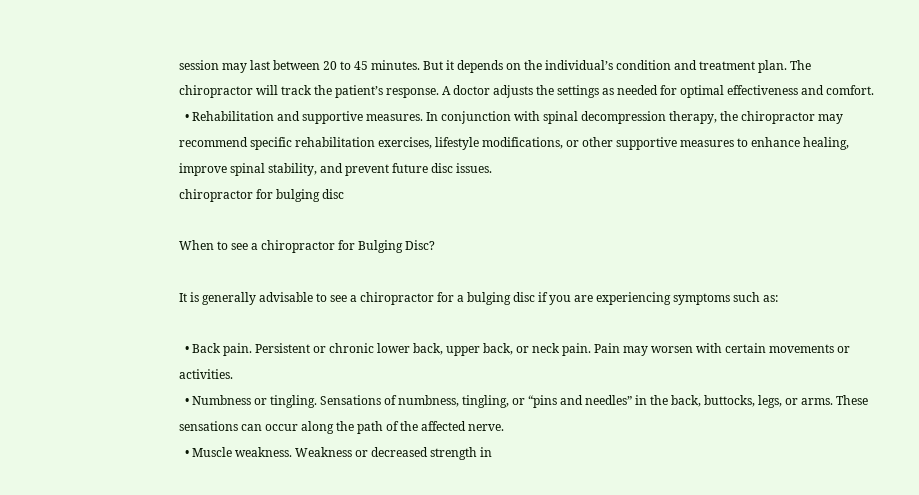session may last between 20 to 45 minutes. But it depends on the individual’s condition and treatment plan. The chiropractor will track the patient’s response. A doctor adjusts the settings as needed for optimal effectiveness and comfort.
  • Rehabilitation and supportive measures. In conjunction with spinal decompression therapy, the chiropractor may recommend specific rehabilitation exercises, lifestyle modifications, or other supportive measures to enhance healing, improve spinal stability, and prevent future disc issues.
chiropractor for bulging disc

When to see a chiropractor for Bulging Disc?

It is generally advisable to see a chiropractor for a bulging disc if you are experiencing symptoms such as:

  • Back pain. Persistent or chronic lower back, upper back, or neck pain. Pain may worsen with certain movements or activities.
  • Numbness or tingling. Sensations of numbness, tingling, or “pins and needles” in the back, buttocks, legs, or arms. These sensations can occur along the path of the affected nerve.
  • Muscle weakness. Weakness or decreased strength in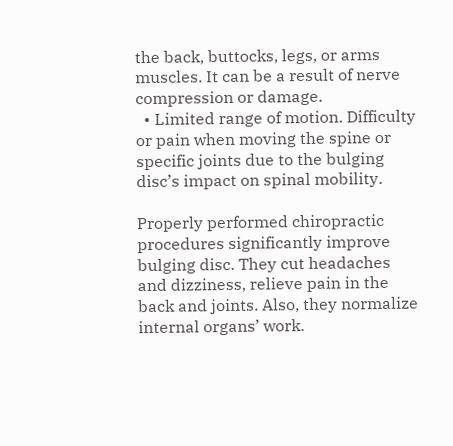the back, buttocks, legs, or arms muscles. It can be a result of nerve compression or damage.
  • Limited range of motion. Difficulty or pain when moving the spine or specific joints due to the bulging disc’s impact on spinal mobility.

Properly performed chiropractic procedures significantly improve bulging disc. They cut headaches and dizziness, relieve pain in the back and joints. Also, they normalize internal organs’ work.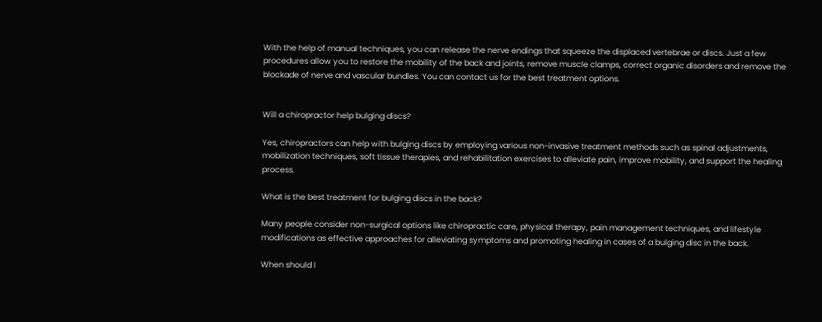With the help of manual techniques, you can release the nerve endings that squeeze the displaced vertebrae or discs. Just a few procedures allow you to restore the mobility of the back and joints, remove muscle clamps, correct organic disorders and remove the blockade of nerve and vascular bundles. You can contact us for the best treatment options.


Will a chiropractor help bulging discs?

Yes, chiropractors can help with bulging discs by employing various non-invasive treatment methods such as spinal adjustments, mobilization techniques, soft tissue therapies, and rehabilitation exercises to alleviate pain, improve mobility, and support the healing process.

What is the best treatment for bulging discs in the back?

Many people consider non-surgical options like chiropractic care, physical therapy, pain management techniques, and lifestyle modifications as effective approaches for alleviating symptoms and promoting healing in cases of a bulging disc in the back.

When should I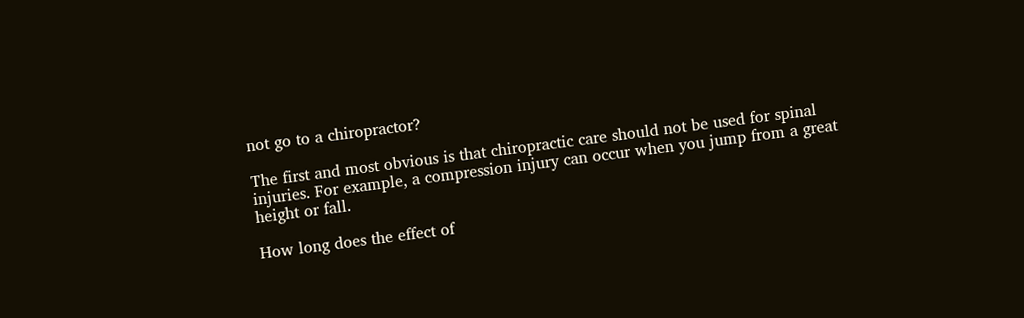not go to a chiropractor?

The first and most obvious is that chiropractic care should not be used for spinal injuries. For example, a compression injury can occur when you jump from a great height or fall.

How long does the effect of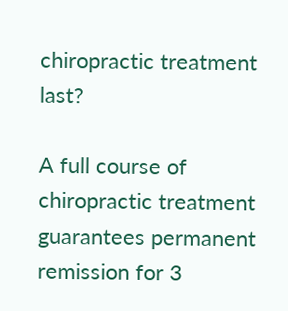chiropractic treatment last?

A full course of chiropractic treatment guarantees permanent remission for 3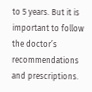to 5 years. But it is important to follow the doctor’s recommendations and prescriptions.